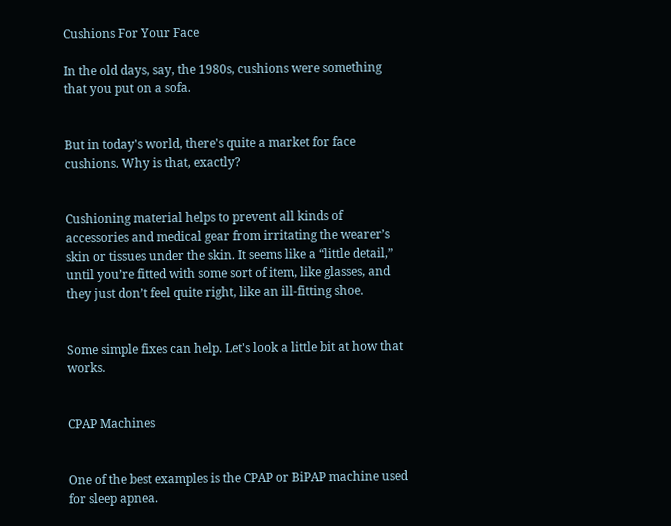Cushions For Your Face

In the old days, say, the 1980s, cushions were something that you put on a sofa.


But in today's world, there's quite a market for face cushions. Why is that, exactly?


Cushioning material helps to prevent all kinds of accessories and medical gear from irritating the wearer’s skin or tissues under the skin. It seems like a “little detail,” until you’re fitted with some sort of item, like glasses, and they just don’t feel quite right, like an ill-fitting shoe.


Some simple fixes can help. Let's look a little bit at how that works.


CPAP Machines


One of the best examples is the CPAP or BiPAP machine used for sleep apnea.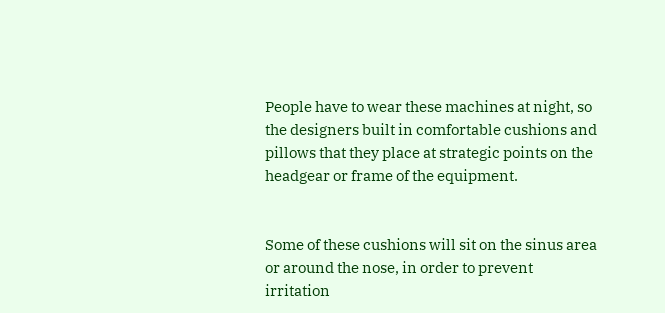People have to wear these machines at night, so the designers built in comfortable cushions and pillows that they place at strategic points on the headgear or frame of the equipment.


Some of these cushions will sit on the sinus area or around the nose, in order to prevent irritation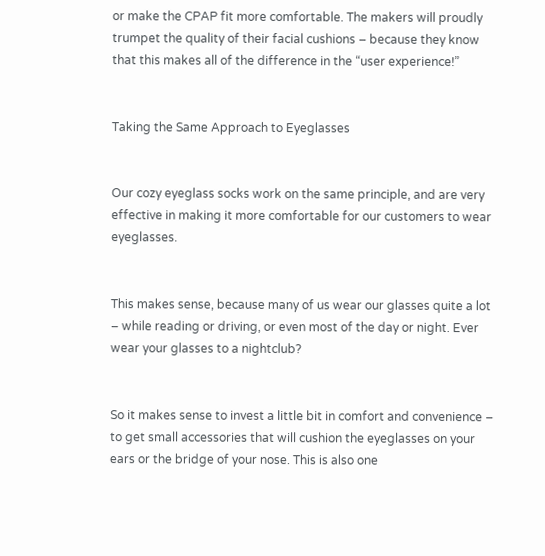or make the CPAP fit more comfortable. The makers will proudly trumpet the quality of their facial cushions – because they know that this makes all of the difference in the “user experience!”


Taking the Same Approach to Eyeglasses


Our cozy eyeglass socks work on the same principle, and are very effective in making it more comfortable for our customers to wear eyeglasses.


This makes sense, because many of us wear our glasses quite a lot – while reading or driving, or even most of the day or night. Ever wear your glasses to a nightclub?


So it makes sense to invest a little bit in comfort and convenience – to get small accessories that will cushion the eyeglasses on your ears or the bridge of your nose. This is also one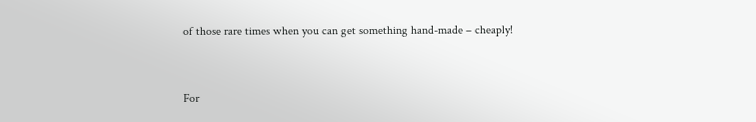of those rare times when you can get something hand-made – cheaply!


For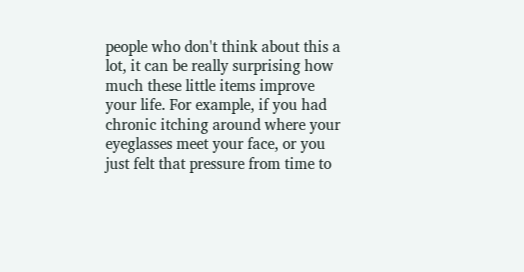people who don't think about this a lot, it can be really surprising how much these little items improve your life. For example, if you had chronic itching around where your eyeglasses meet your face, or you just felt that pressure from time to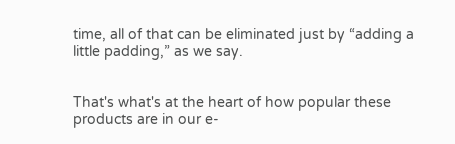time, all of that can be eliminated just by “adding a little padding,” as we say.


That's what's at the heart of how popular these products are in our e-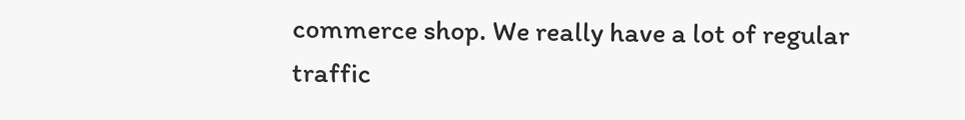commerce shop. We really have a lot of regular traffic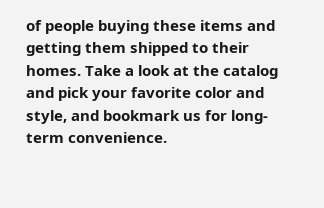of people buying these items and getting them shipped to their homes. Take a look at the catalog and pick your favorite color and style, and bookmark us for long-term convenience.